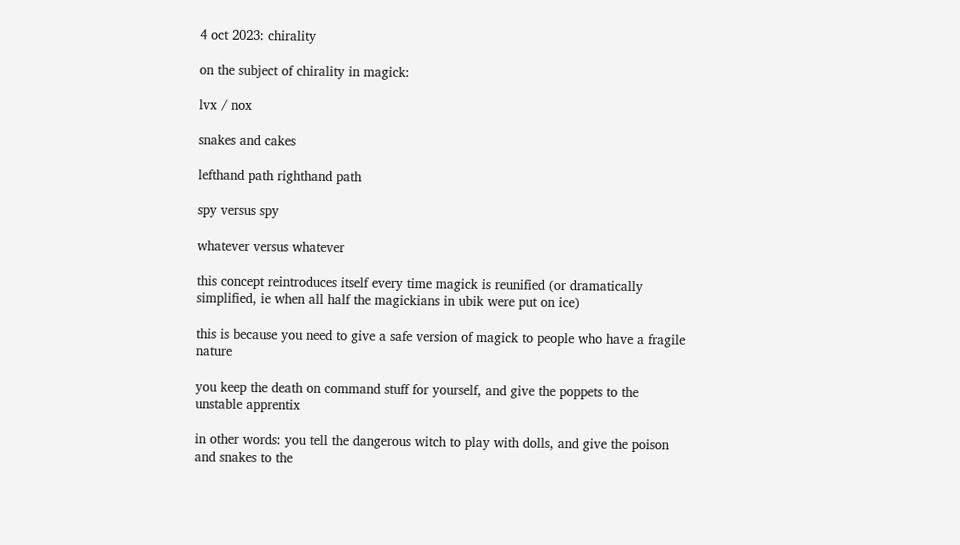4 oct 2023: chirality

on the subject of chirality in magick:

lvx / nox

snakes and cakes

lefthand path righthand path

spy versus spy

whatever versus whatever

this concept reintroduces itself every time magick is reunified (or dramatically simplified, ie when all half the magickians in ubik were put on ice)

this is because you need to give a safe version of magick to people who have a fragile nature

you keep the death on command stuff for yourself, and give the poppets to the unstable apprentix

in other words: you tell the dangerous witch to play with dolls, and give the poison and snakes to the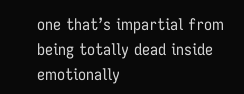one that’s impartial from being totally dead inside emotionally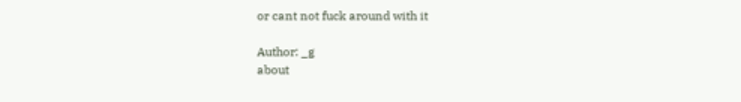or cant not fuck around with it

Author: _g
about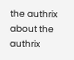the authrix
about the authrix